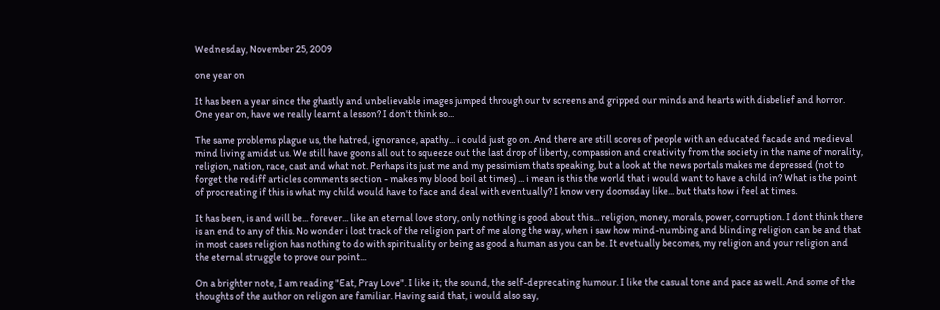Wednesday, November 25, 2009

one year on

It has been a year since the ghastly and unbelievable images jumped through our tv screens and gripped our minds and hearts with disbelief and horror. One year on, have we really learnt a lesson? I don't think so...

The same problems plague us, the hatred, ignorance, apathy... i could just go on. And there are still scores of people with an educated facade and medieval mind living amidst us. We still have goons all out to squeeze out the last drop of liberty, compassion and creativity from the society in the name of morality, religion, nation, race, cast and what not. Perhaps its just me and my pessimism thats speaking, but a look at the news portals makes me depressed (not to forget the rediff articles comments section - makes my blood boil at times) ... i mean is this the world that i would want to have a child in? What is the point of procreating if this is what my child would have to face and deal with eventually? I know very doomsday like... but thats how i feel at times.

It has been, is and will be... forever... like an eternal love story, only nothing is good about this... religion, money, morals, power, corruption. I dont think there is an end to any of this. No wonder i lost track of the religion part of me along the way, when i saw how mind-numbing and blinding religion can be and that in most cases religion has nothing to do with spirituality or being as good a human as you can be. It evetually becomes, my religion and your religion and the eternal struggle to prove our point...

On a brighter note, I am reading "Eat, Pray Love". I like it; the sound, the self-deprecating humour. I like the casual tone and pace as well. And some of the thoughts of the author on religon are familiar. Having said that, i would also say,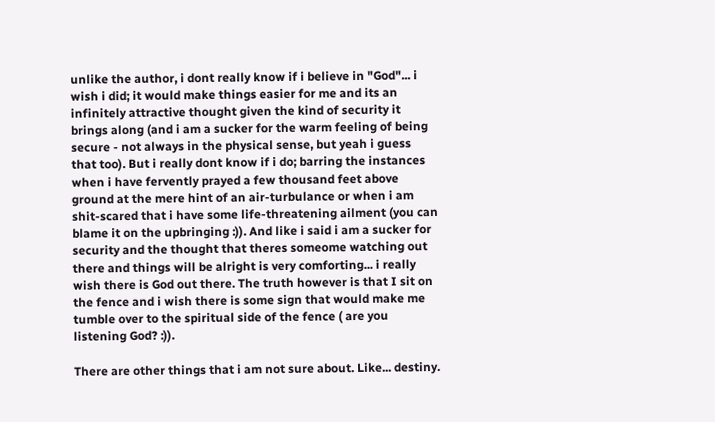unlike the author, i dont really know if i believe in "God"... i wish i did; it would make things easier for me and its an infinitely attractive thought given the kind of security it brings along (and i am a sucker for the warm feeling of being secure - not always in the physical sense, but yeah i guess that too). But i really dont know if i do; barring the instances when i have fervently prayed a few thousand feet above ground at the mere hint of an air-turbulance or when i am shit-scared that i have some life-threatening ailment (you can blame it on the upbringing :)). And like i said i am a sucker for security and the thought that theres someome watching out there and things will be alright is very comforting... i really wish there is God out there. The truth however is that I sit on the fence and i wish there is some sign that would make me tumble over to the spiritual side of the fence ( are you listening God? :)).

There are other things that i am not sure about. Like... destiny.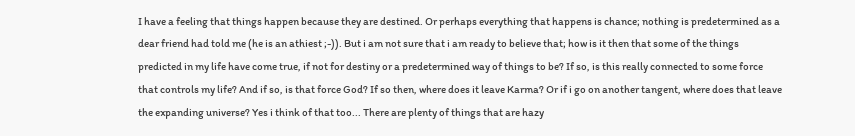I have a feeling that things happen because they are destined. Or perhaps everything that happens is chance; nothing is predetermined as a dear friend had told me (he is an athiest ;-)). But i am not sure that i am ready to believe that; how is it then that some of the things predicted in my life have come true, if not for destiny or a predetermined way of things to be? If so, is this really connected to some force that controls my life? And if so, is that force God? If so then, where does it leave Karma? Or if i go on another tangent, where does that leave the expanding universe? Yes i think of that too... There are plenty of things that are hazy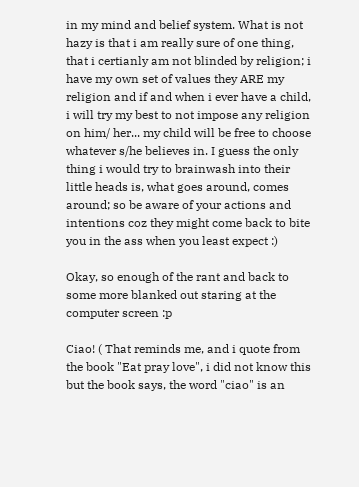in my mind and belief system. What is not hazy is that i am really sure of one thing, that i certianly am not blinded by religion; i have my own set of values they ARE my religion and if and when i ever have a child, i will try my best to not impose any religion on him/ her... my child will be free to choose whatever s/he believes in. I guess the only thing i would try to brainwash into their little heads is, what goes around, comes around; so be aware of your actions and intentions coz they might come back to bite you in the ass when you least expect :)

Okay, so enough of the rant and back to some more blanked out staring at the computer screen :p

Ciao! ( That reminds me, and i quote from the book "Eat pray love", i did not know this but the book says, the word "ciao" is an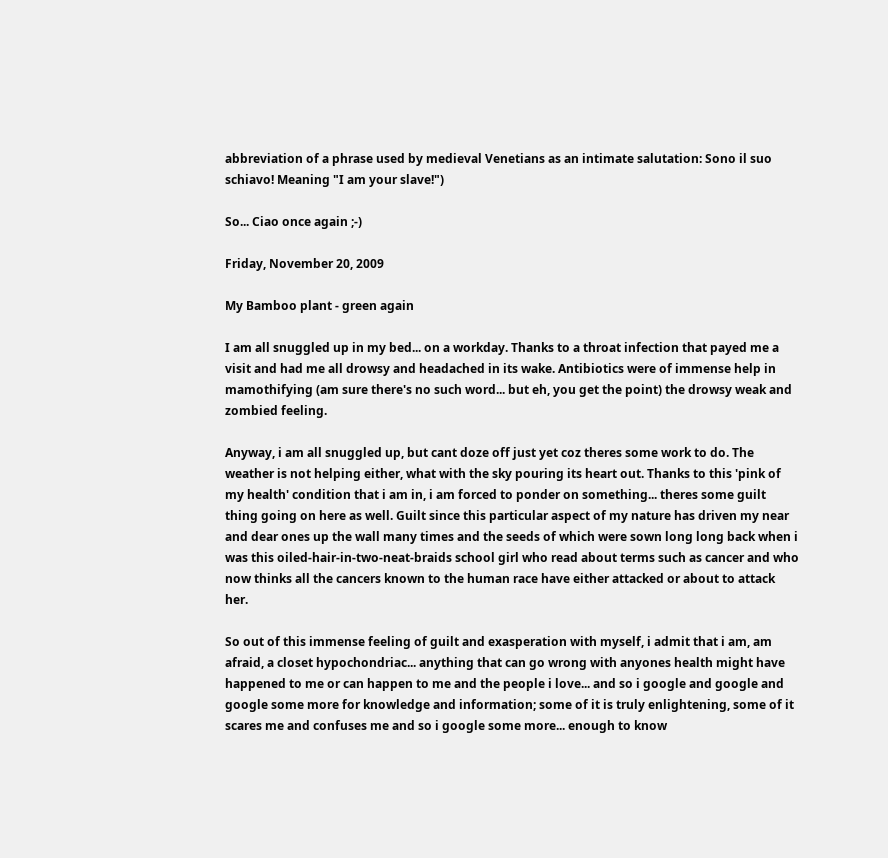abbreviation of a phrase used by medieval Venetians as an intimate salutation: Sono il suo schiavo! Meaning "I am your slave!")

So... Ciao once again ;-)

Friday, November 20, 2009

My Bamboo plant - green again

I am all snuggled up in my bed... on a workday. Thanks to a throat infection that payed me a visit and had me all drowsy and headached in its wake. Antibiotics were of immense help in mamothifying (am sure there's no such word... but eh, you get the point) the drowsy weak and zombied feeling.

Anyway, i am all snuggled up, but cant doze off just yet coz theres some work to do. The weather is not helping either, what with the sky pouring its heart out. Thanks to this 'pink of my health' condition that i am in, i am forced to ponder on something... theres some guilt thing going on here as well. Guilt since this particular aspect of my nature has driven my near and dear ones up the wall many times and the seeds of which were sown long long back when i was this oiled-hair-in-two-neat-braids school girl who read about terms such as cancer and who now thinks all the cancers known to the human race have either attacked or about to attack her.

So out of this immense feeling of guilt and exasperation with myself, i admit that i am, am afraid, a closet hypochondriac... anything that can go wrong with anyones health might have happened to me or can happen to me and the people i love... and so i google and google and google some more for knowledge and information; some of it is truly enlightening, some of it scares me and confuses me and so i google some more... enough to know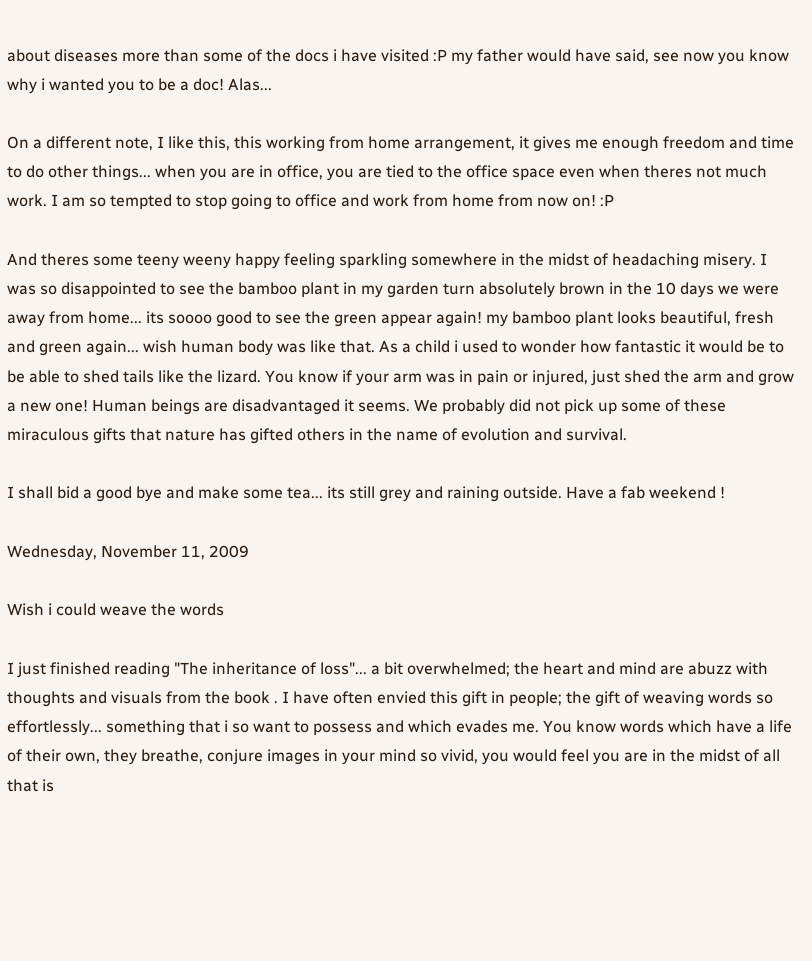about diseases more than some of the docs i have visited :P my father would have said, see now you know why i wanted you to be a doc! Alas...

On a different note, I like this, this working from home arrangement, it gives me enough freedom and time to do other things... when you are in office, you are tied to the office space even when theres not much work. I am so tempted to stop going to office and work from home from now on! :P

And theres some teeny weeny happy feeling sparkling somewhere in the midst of headaching misery. I was so disappointed to see the bamboo plant in my garden turn absolutely brown in the 10 days we were away from home... its soooo good to see the green appear again! my bamboo plant looks beautiful, fresh and green again... wish human body was like that. As a child i used to wonder how fantastic it would be to be able to shed tails like the lizard. You know if your arm was in pain or injured, just shed the arm and grow a new one! Human beings are disadvantaged it seems. We probably did not pick up some of these miraculous gifts that nature has gifted others in the name of evolution and survival.

I shall bid a good bye and make some tea... its still grey and raining outside. Have a fab weekend !

Wednesday, November 11, 2009

Wish i could weave the words

I just finished reading "The inheritance of loss"... a bit overwhelmed; the heart and mind are abuzz with thoughts and visuals from the book . I have often envied this gift in people; the gift of weaving words so effortlessly... something that i so want to possess and which evades me. You know words which have a life of their own, they breathe, conjure images in your mind so vivid, you would feel you are in the midst of all that is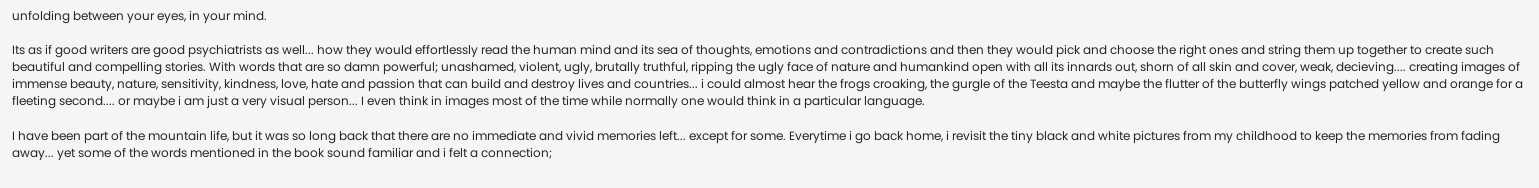unfolding between your eyes, in your mind.

Its as if good writers are good psychiatrists as well... how they would effortlessly read the human mind and its sea of thoughts, emotions and contradictions and then they would pick and choose the right ones and string them up together to create such beautiful and compelling stories. With words that are so damn powerful; unashamed, violent, ugly, brutally truthful, ripping the ugly face of nature and humankind open with all its innards out, shorn of all skin and cover, weak, decieving.... creating images of immense beauty, nature, sensitivity, kindness, love, hate and passion that can build and destroy lives and countries... i could almost hear the frogs croaking, the gurgle of the Teesta and maybe the flutter of the butterfly wings patched yellow and orange for a fleeting second.... or maybe i am just a very visual person... I even think in images most of the time while normally one would think in a particular language.

I have been part of the mountain life, but it was so long back that there are no immediate and vivid memories left... except for some. Everytime i go back home, i revisit the tiny black and white pictures from my childhood to keep the memories from fading away... yet some of the words mentioned in the book sound familiar and i felt a connection;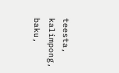teesta, kalimpong, baku,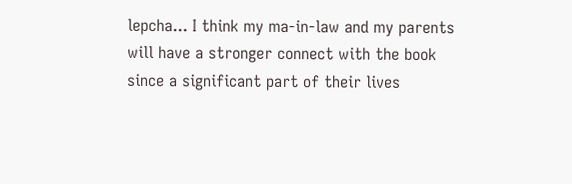lepcha... I think my ma-in-law and my parents will have a stronger connect with the book since a significant part of their lives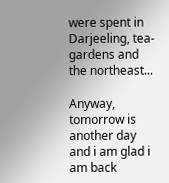were spent in Darjeeling, tea-gardens and the northeast...

Anyway, tomorrow is another day and i am glad i am back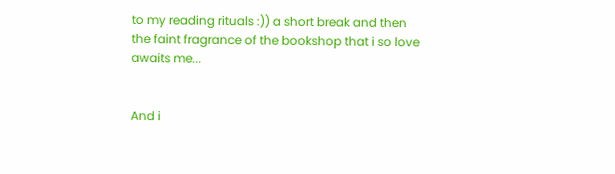to my reading rituals :)) a short break and then the faint fragrance of the bookshop that i so love awaits me...


And i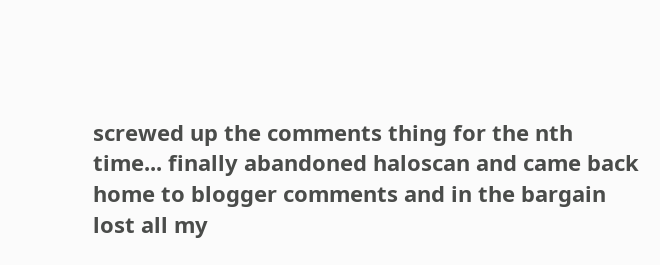screwed up the comments thing for the nth time... finally abandoned haloscan and came back home to blogger comments and in the bargain lost all my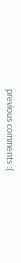previous comments :(